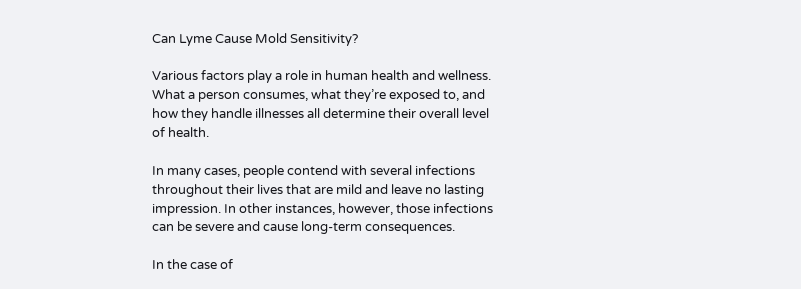Can Lyme Cause Mold Sensitivity?

Various factors play a role in human health and wellness. What a person consumes, what they’re exposed to, and how they handle illnesses all determine their overall level of health.

In many cases, people contend with several infections throughout their lives that are mild and leave no lasting impression. In other instances, however, those infections can be severe and cause long-term consequences.

In the case of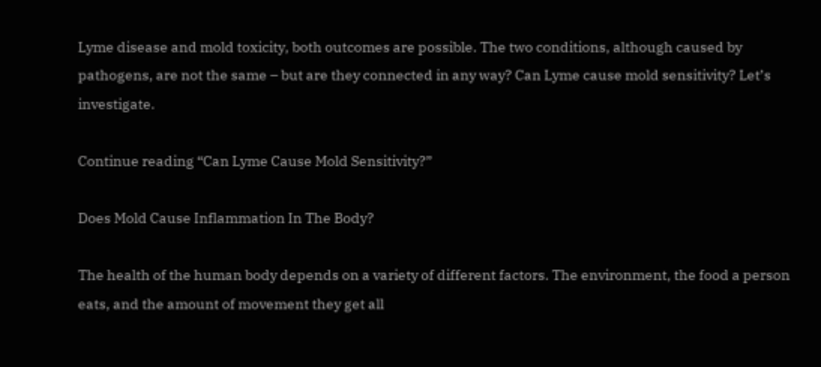Lyme disease and mold toxicity, both outcomes are possible. The two conditions, although caused by pathogens, are not the same – but are they connected in any way? Can Lyme cause mold sensitivity? Let’s investigate.

Continue reading “Can Lyme Cause Mold Sensitivity?”

Does Mold Cause Inflammation In The Body?

The health of the human body depends on a variety of different factors. The environment, the food a person eats, and the amount of movement they get all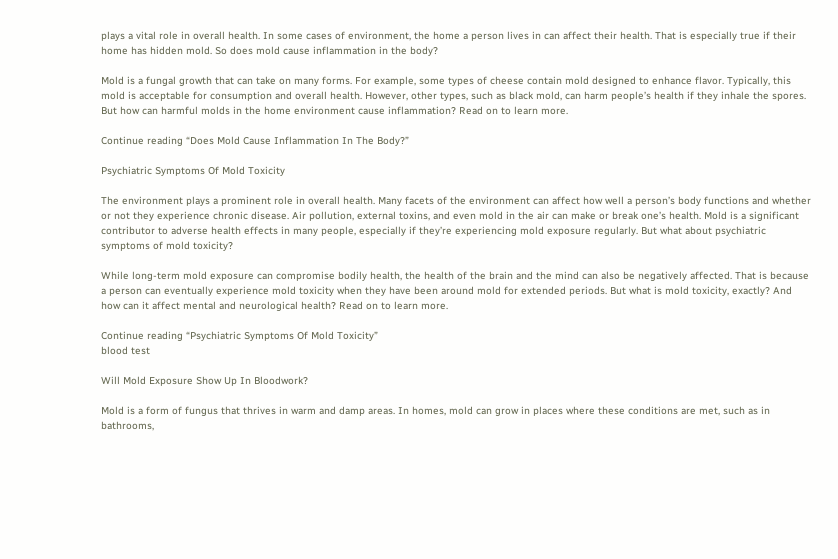plays a vital role in overall health. In some cases of environment, the home a person lives in can affect their health. That is especially true if their home has hidden mold. So does mold cause inflammation in the body?

Mold is a fungal growth that can take on many forms. For example, some types of cheese contain mold designed to enhance flavor. Typically, this mold is acceptable for consumption and overall health. However, other types, such as black mold, can harm people’s health if they inhale the spores. But how can harmful molds in the home environment cause inflammation? Read on to learn more.

Continue reading “Does Mold Cause Inflammation In The Body?”

Psychiatric Symptoms Of Mold Toxicity

The environment plays a prominent role in overall health. Many facets of the environment can affect how well a person’s body functions and whether or not they experience chronic disease. Air pollution, external toxins, and even mold in the air can make or break one’s health. Mold is a significant contributor to adverse health effects in many people, especially if they’re experiencing mold exposure regularly. But what about psychiatric symptoms of mold toxicity?

While long-term mold exposure can compromise bodily health, the health of the brain and the mind can also be negatively affected. That is because a person can eventually experience mold toxicity when they have been around mold for extended periods. But what is mold toxicity, exactly? And how can it affect mental and neurological health? Read on to learn more.

Continue reading “Psychiatric Symptoms Of Mold Toxicity”
blood test

Will Mold Exposure Show Up In Bloodwork?

Mold is a form of fungus that thrives in warm and damp areas. In homes, mold can grow in places where these conditions are met, such as in bathrooms,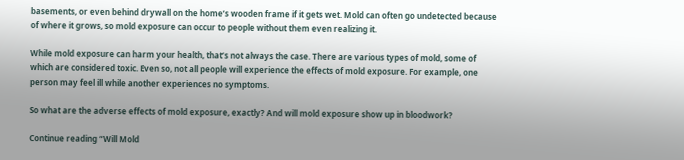basements, or even behind drywall on the home’s wooden frame if it gets wet. Mold can often go undetected because of where it grows, so mold exposure can occur to people without them even realizing it.

While mold exposure can harm your health, that’s not always the case. There are various types of mold, some of which are considered toxic. Even so, not all people will experience the effects of mold exposure. For example, one person may feel ill while another experiences no symptoms.

So what are the adverse effects of mold exposure, exactly? And will mold exposure show up in bloodwork?

Continue reading “Will Mold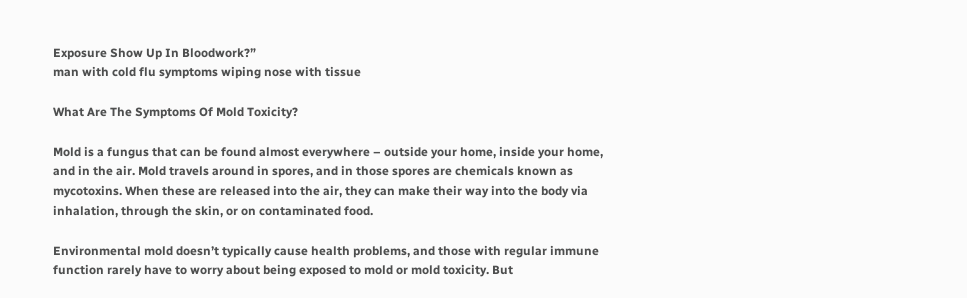Exposure Show Up In Bloodwork?”
man with cold flu symptoms wiping nose with tissue

What Are The Symptoms Of Mold Toxicity?

Mold is a fungus that can be found almost everywhere – outside your home, inside your home, and in the air. Mold travels around in spores, and in those spores are chemicals known as mycotoxins. When these are released into the air, they can make their way into the body via inhalation, through the skin, or on contaminated food.

Environmental mold doesn’t typically cause health problems, and those with regular immune function rarely have to worry about being exposed to mold or mold toxicity. But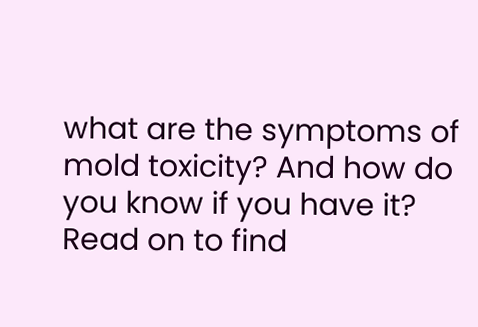what are the symptoms of mold toxicity? And how do you know if you have it? Read on to find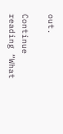out.

Continue reading “What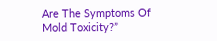Are The Symptoms Of Mold Toxicity?”